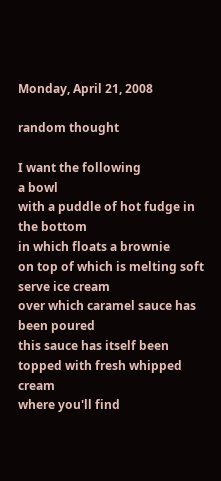Monday, April 21, 2008

random thought

I want the following
a bowl
with a puddle of hot fudge in the bottom
in which floats a brownie
on top of which is melting soft serve ice cream
over which caramel sauce has been poured
this sauce has itself been topped with fresh whipped cream
where you'll find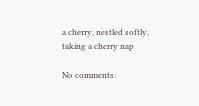a cherry, nestled softly, taking a cherry nap

No comments: